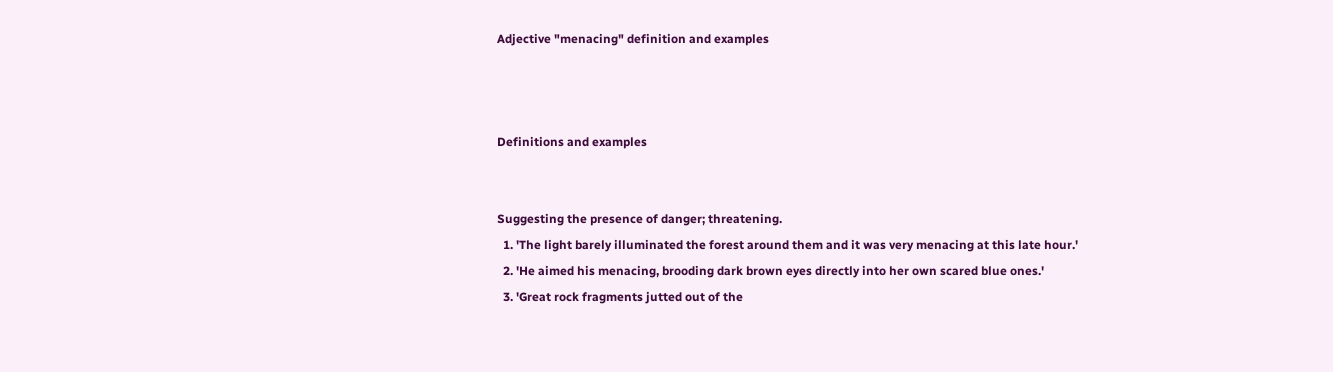Adjective "menacing" definition and examples



Definitions and examples


Suggesting the presence of danger; threatening.
  1. 'The light barely illuminated the forest around them and it was very menacing at this late hour.'
  2. 'He aimed his menacing, brooding dark brown eyes directly into her own scared blue ones.'
  3. 'Great rock fragments jutted out of the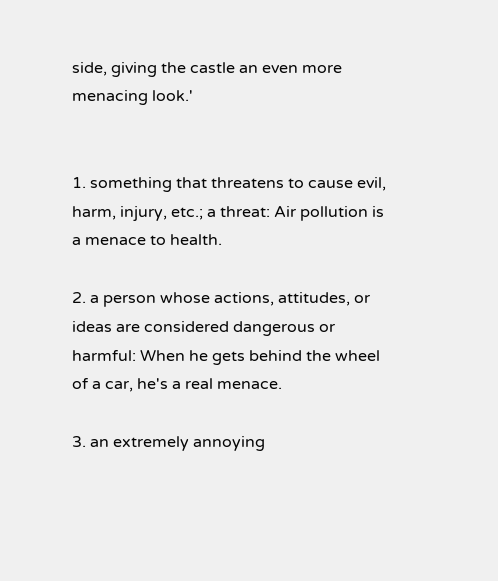side, giving the castle an even more menacing look.'


1. something that threatens to cause evil, harm, injury, etc.; a threat: Air pollution is a menace to health.

2. a person whose actions, attitudes, or ideas are considered dangerous or harmful: When he gets behind the wheel of a car, he's a real menace.

3. an extremely annoying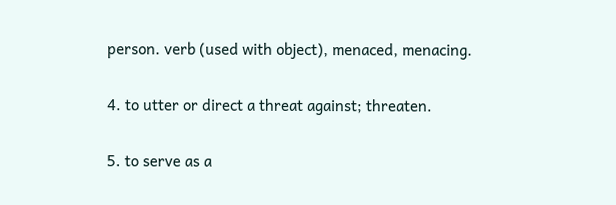person. verb (used with object), menaced, menacing.

4. to utter or direct a threat against; threaten.

5. to serve as a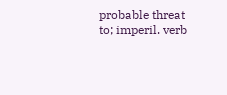probable threat to; imperil. verb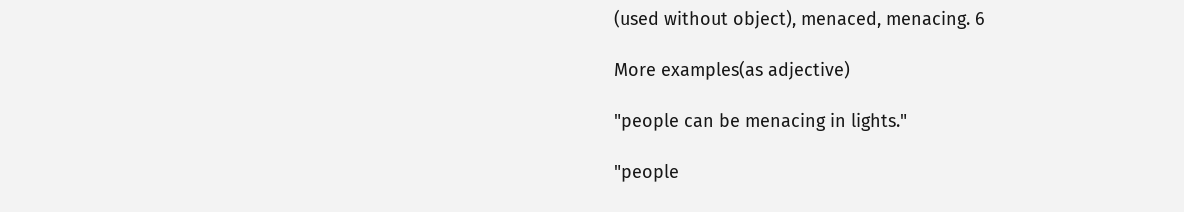(used without object), menaced, menacing. 6

More examples(as adjective)

"people can be menacing in lights."

"people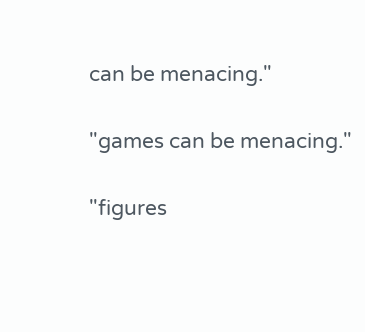can be menacing."

"games can be menacing."

"figures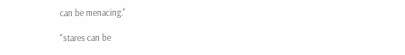can be menacing."

"stares can be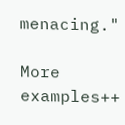menacing."

More examples++